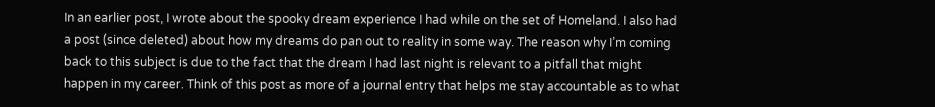In an earlier post, I wrote about the spooky dream experience I had while on the set of Homeland. I also had a post (since deleted) about how my dreams do pan out to reality in some way. The reason why I’m coming back to this subject is due to the fact that the dream I had last night is relevant to a pitfall that might happen in my career. Think of this post as more of a journal entry that helps me stay accountable as to what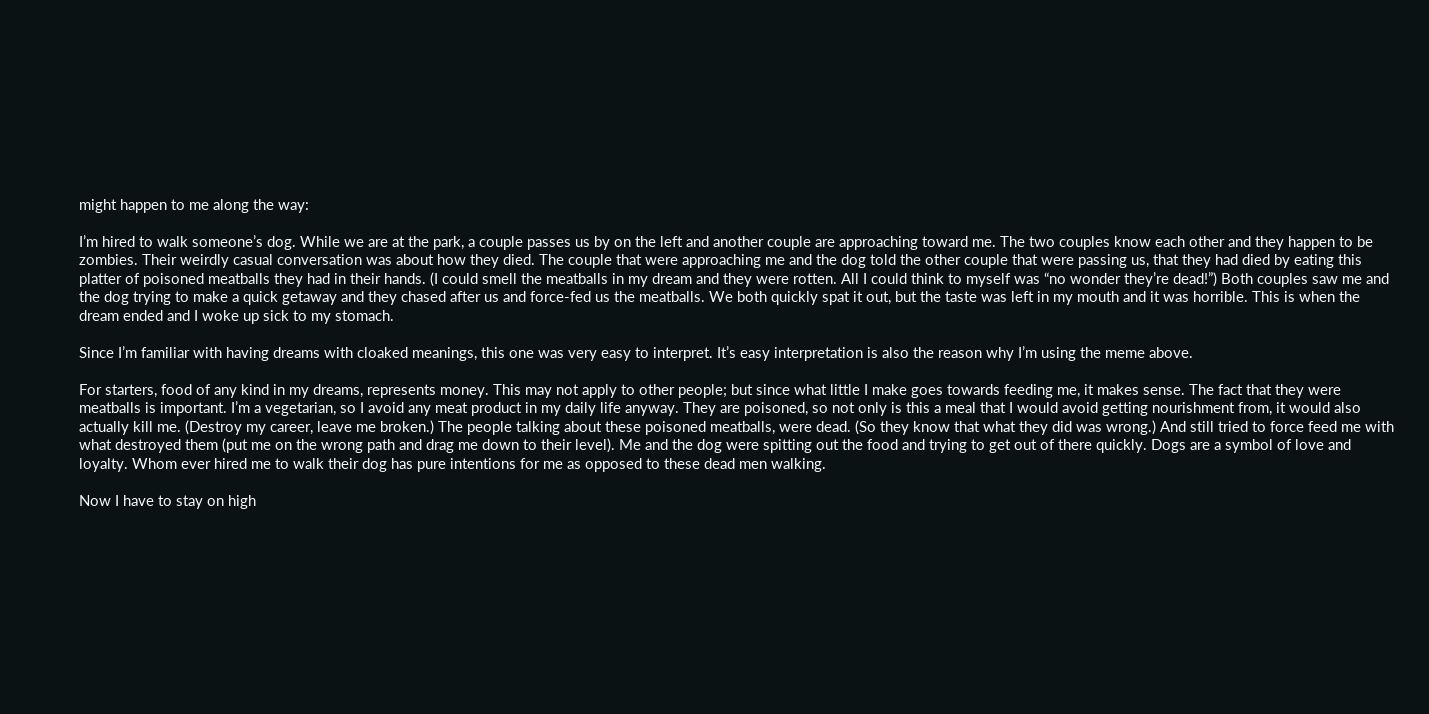might happen to me along the way:

I’m hired to walk someone’s dog. While we are at the park, a couple passes us by on the left and another couple are approaching toward me. The two couples know each other and they happen to be zombies. Their weirdly casual conversation was about how they died. The couple that were approaching me and the dog told the other couple that were passing us, that they had died by eating this platter of poisoned meatballs they had in their hands. (I could smell the meatballs in my dream and they were rotten. All I could think to myself was “no wonder they’re dead!”) Both couples saw me and the dog trying to make a quick getaway and they chased after us and force-fed us the meatballs. We both quickly spat it out, but the taste was left in my mouth and it was horrible. This is when the dream ended and I woke up sick to my stomach.

Since I’m familiar with having dreams with cloaked meanings, this one was very easy to interpret. It’s easy interpretation is also the reason why I’m using the meme above.

For starters, food of any kind in my dreams, represents money. This may not apply to other people; but since what little I make goes towards feeding me, it makes sense. The fact that they were meatballs is important. I’m a vegetarian, so I avoid any meat product in my daily life anyway. They are poisoned, so not only is this a meal that I would avoid getting nourishment from, it would also actually kill me. (Destroy my career, leave me broken.) The people talking about these poisoned meatballs, were dead. (So they know that what they did was wrong.) And still tried to force feed me with what destroyed them (put me on the wrong path and drag me down to their level). Me and the dog were spitting out the food and trying to get out of there quickly. Dogs are a symbol of love and loyalty. Whom ever hired me to walk their dog has pure intentions for me as opposed to these dead men walking.

Now I have to stay on high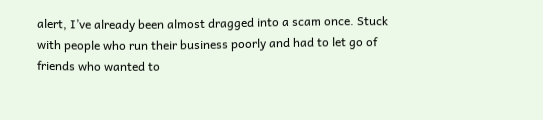alert, I’ve already been almost dragged into a scam once. Stuck with people who run their business poorly and had to let go of friends who wanted to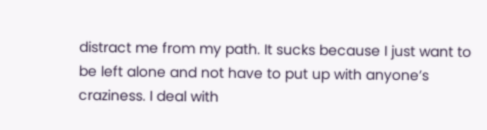distract me from my path. It sucks because I just want to be left alone and not have to put up with anyone’s craziness. I deal with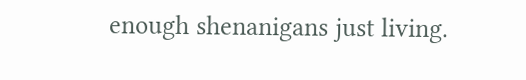enough shenanigans just living.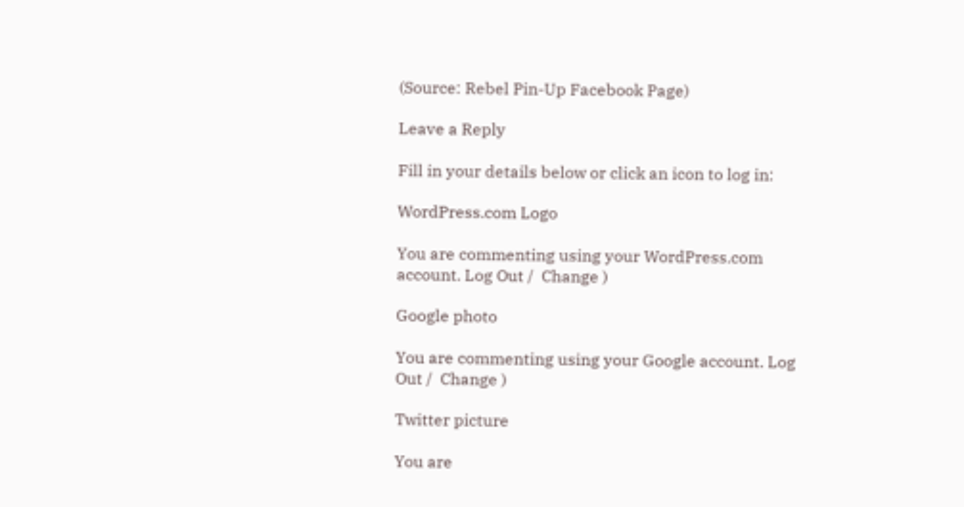(Source: Rebel Pin-Up Facebook Page)

Leave a Reply

Fill in your details below or click an icon to log in:

WordPress.com Logo

You are commenting using your WordPress.com account. Log Out /  Change )

Google photo

You are commenting using your Google account. Log Out /  Change )

Twitter picture

You are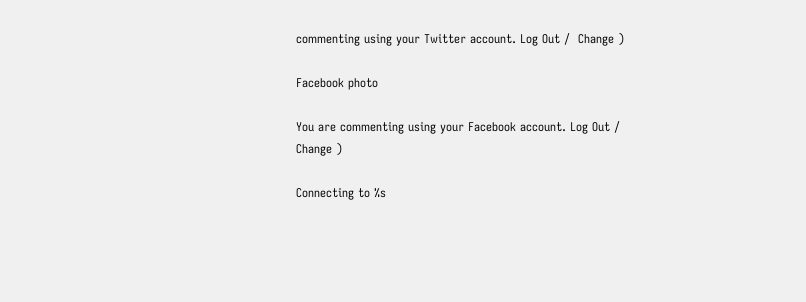commenting using your Twitter account. Log Out /  Change )

Facebook photo

You are commenting using your Facebook account. Log Out /  Change )

Connecting to %s